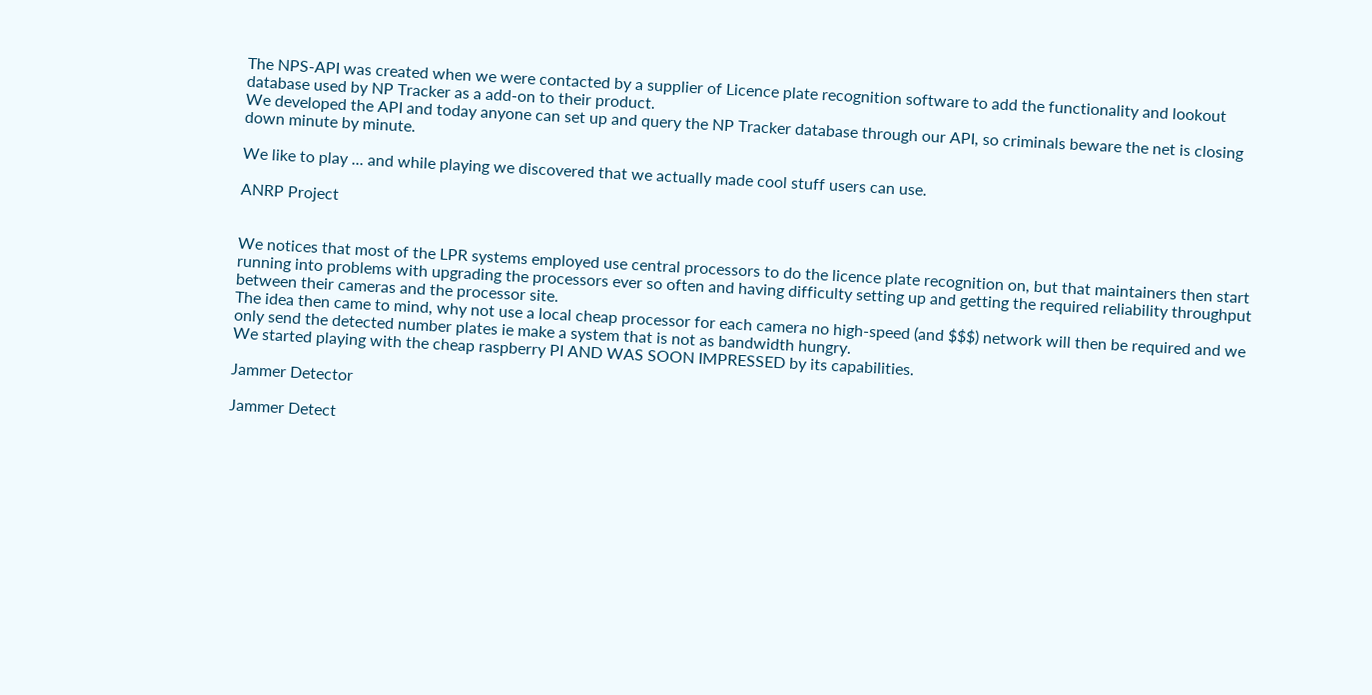The NPS-API was created when we were contacted by a supplier of Licence plate recognition software to add the functionality and lookout database used by NP Tracker as a add-on to their product.
We developed the API and today anyone can set up and query the NP Tracker database through our API, so criminals beware the net is closing down minute by minute.

We like to play ... and while playing we discovered that we actually made cool stuff users can use.

ANRP Project


We notices that most of the LPR systems employed use central processors to do the licence plate recognition on, but that maintainers then start running into problems with upgrading the processors ever so often and having difficulty setting up and getting the required reliability throughput between their cameras and the processor site.
The idea then came to mind, why not use a local cheap processor for each camera no high-speed (and $$$) network will then be required and we only send the detected number plates ie make a system that is not as bandwidth hungry.
We started playing with the cheap raspberry PI AND WAS SOON IMPRESSED by its capabilities.

Jammer Detector

Jammer Detect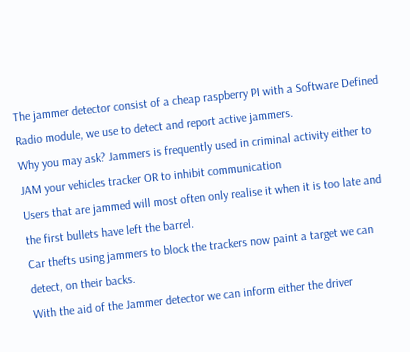The jammer detector consist of a cheap raspberry PI with a Software Defined Radio module, we use to detect and report active jammers.
Why you may ask? Jammers is frequently used in criminal activity either to JAM your vehicles tracker OR to inhibit communication
Users that are jammed will most often only realise it when it is too late and the first bullets have left the barrel.
Car thefts using jammers to block the trackers now paint a target we can detect, on their backs.
With the aid of the Jammer detector we can inform either the driver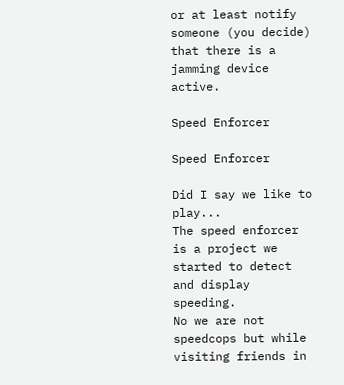or at least notify someone (you decide) that there is a jamming device active.

Speed Enforcer

Speed Enforcer

Did I say we like to play...
The speed enforcer is a project we started to detect and display speeding.
No we are not speedcops but while visiting friends in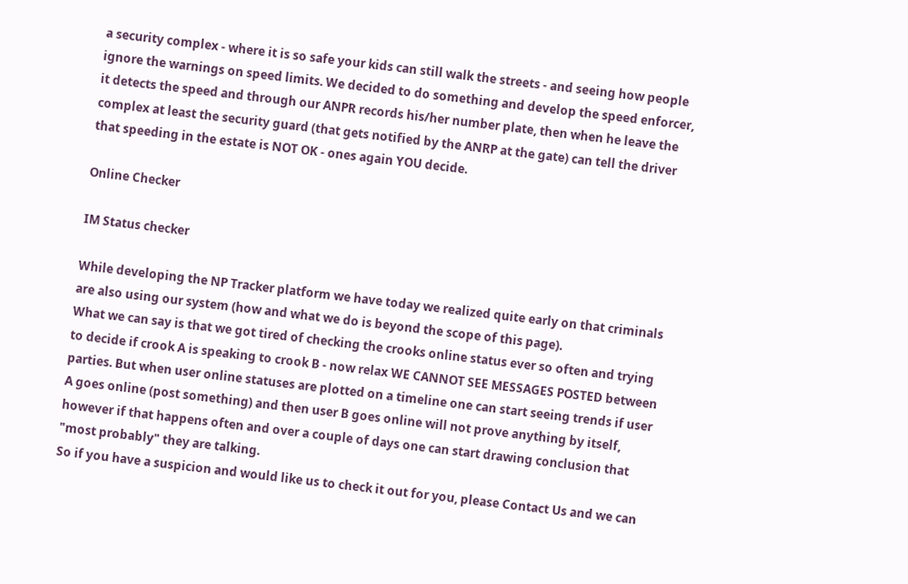a security complex - where it is so safe your kids can still walk the streets - and seeing how people ignore the warnings on speed limits. We decided to do something and develop the speed enforcer, it detects the speed and through our ANPR records his/her number plate, then when he leave the complex at least the security guard (that gets notified by the ANRP at the gate) can tell the driver that speeding in the estate is NOT OK - ones again YOU decide.

Online Checker

IM Status checker

While developing the NP Tracker platform we have today we realized quite early on that criminals are also using our system (how and what we do is beyond the scope of this page).
What we can say is that we got tired of checking the crooks online status ever so often and trying to decide if crook A is speaking to crook B - now relax WE CANNOT SEE MESSAGES POSTED between parties. But when user online statuses are plotted on a timeline one can start seeing trends if user A goes online (post something) and then user B goes online will not prove anything by itself, however if that happens often and over a couple of days one can start drawing conclusion that "most probably" they are talking.
So if you have a suspicion and would like us to check it out for you, please Contact Us and we can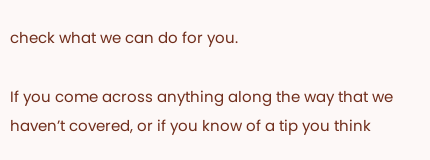check what we can do for you.

If you come across anything along the way that we haven’t covered, or if you know of a tip you think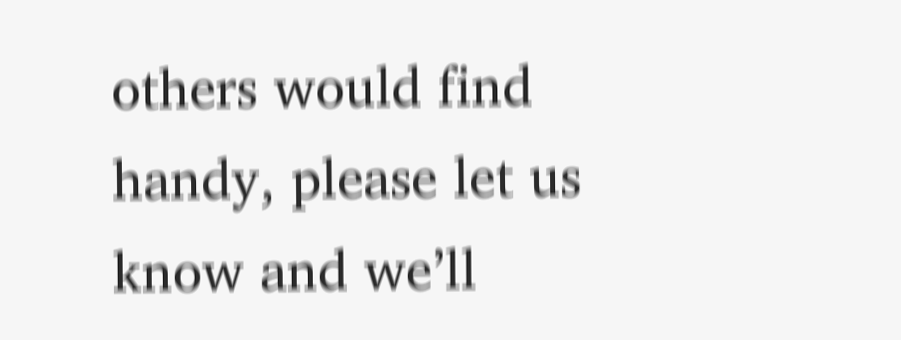others would find handy, please let us know and we’ll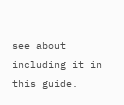see about including it in this guide.